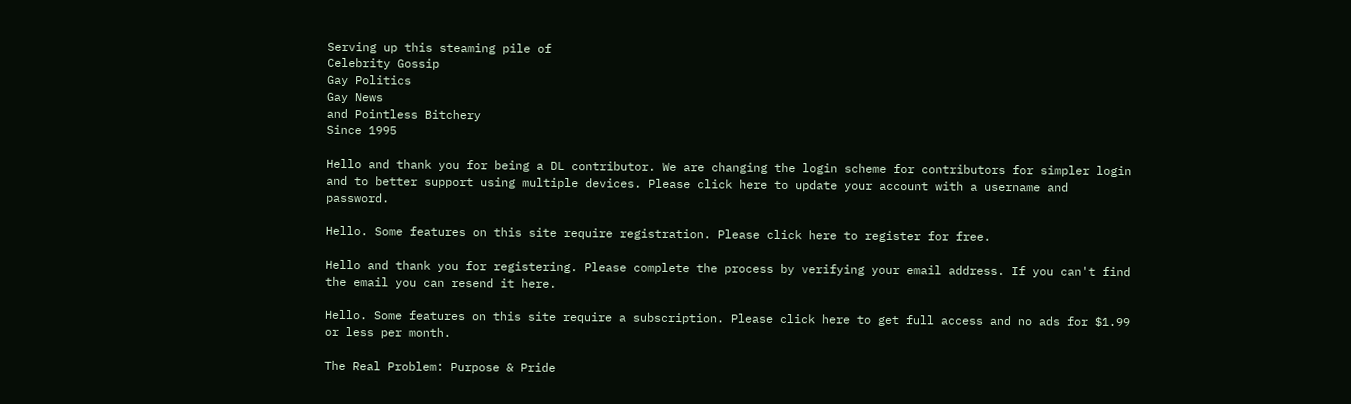Serving up this steaming pile of
Celebrity Gossip
Gay Politics
Gay News
and Pointless Bitchery
Since 1995

Hello and thank you for being a DL contributor. We are changing the login scheme for contributors for simpler login and to better support using multiple devices. Please click here to update your account with a username and password.

Hello. Some features on this site require registration. Please click here to register for free.

Hello and thank you for registering. Please complete the process by verifying your email address. If you can't find the email you can resend it here.

Hello. Some features on this site require a subscription. Please click here to get full access and no ads for $1.99 or less per month.

The Real Problem: Purpose & Pride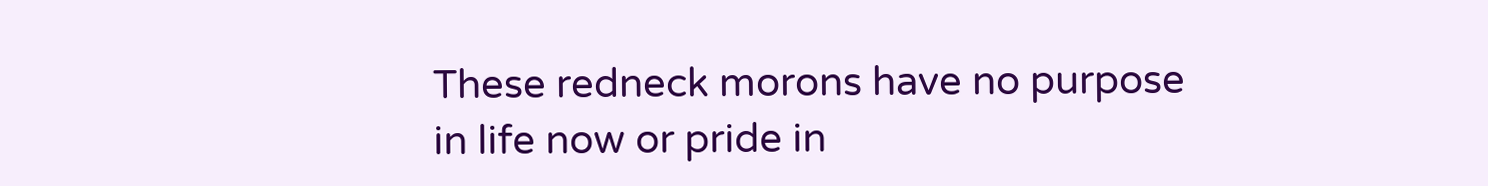These redneck morons have no purpose in life now or pride in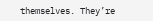themselves. They’re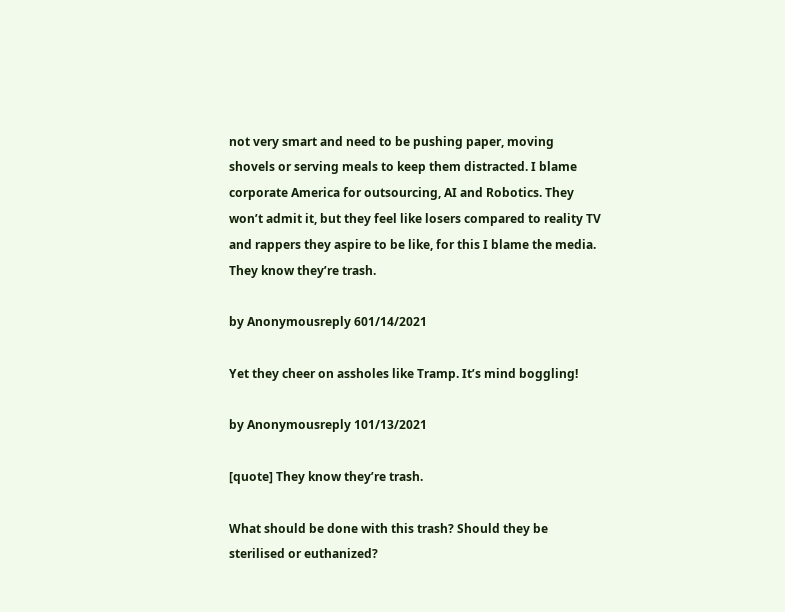not very smart and need to be pushing paper, moving shovels or serving meals to keep them distracted. I blame corporate America for outsourcing, AI and Robotics. They won’t admit it, but they feel like losers compared to reality TV and rappers they aspire to be like, for this I blame the media. They know they’re trash.

by Anonymousreply 601/14/2021

Yet they cheer on assholes like Tramp. It’s mind boggling!

by Anonymousreply 101/13/2021

[quote] They know they’re trash.

What should be done with this trash? Should they be sterilised or euthanized?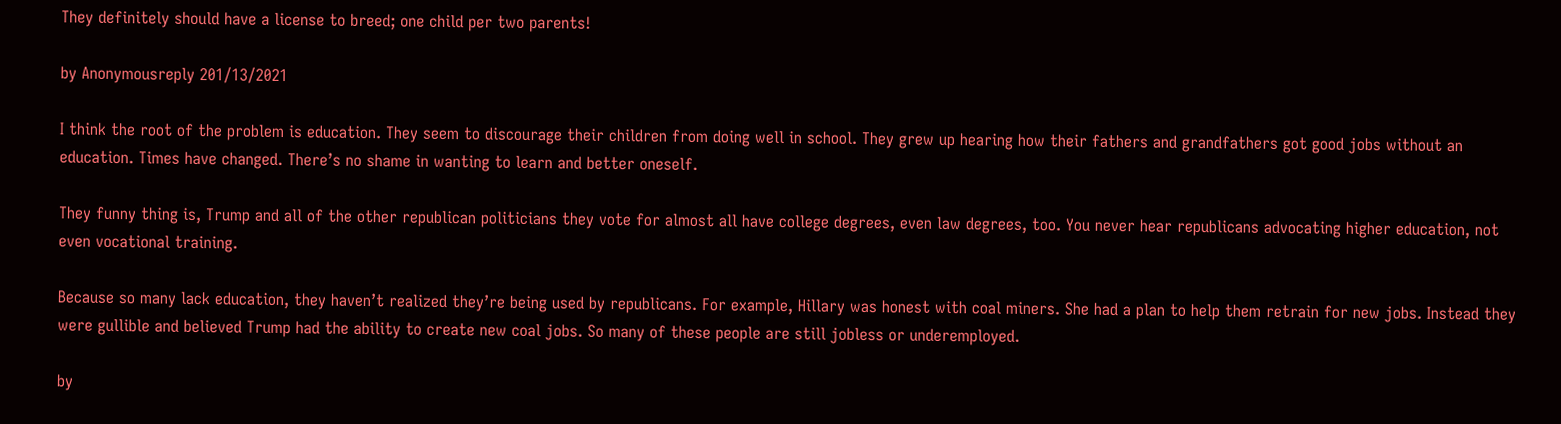They definitely should have a license to breed; one child per two parents!

by Anonymousreply 201/13/2021

I think the root of the problem is education. They seem to discourage their children from doing well in school. They grew up hearing how their fathers and grandfathers got good jobs without an education. Times have changed. There’s no shame in wanting to learn and better oneself.

They funny thing is, Trump and all of the other republican politicians they vote for almost all have college degrees, even law degrees, too. You never hear republicans advocating higher education, not even vocational training.

Because so many lack education, they haven’t realized they’re being used by republicans. For example, Hillary was honest with coal miners. She had a plan to help them retrain for new jobs. Instead they were gullible and believed Trump had the ability to create new coal jobs. So many of these people are still jobless or underemployed.

by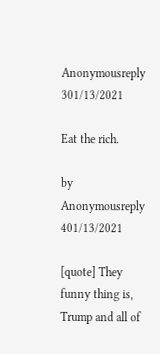Anonymousreply 301/13/2021

Eat the rich.

by Anonymousreply 401/13/2021

[quote] They funny thing is, Trump and all of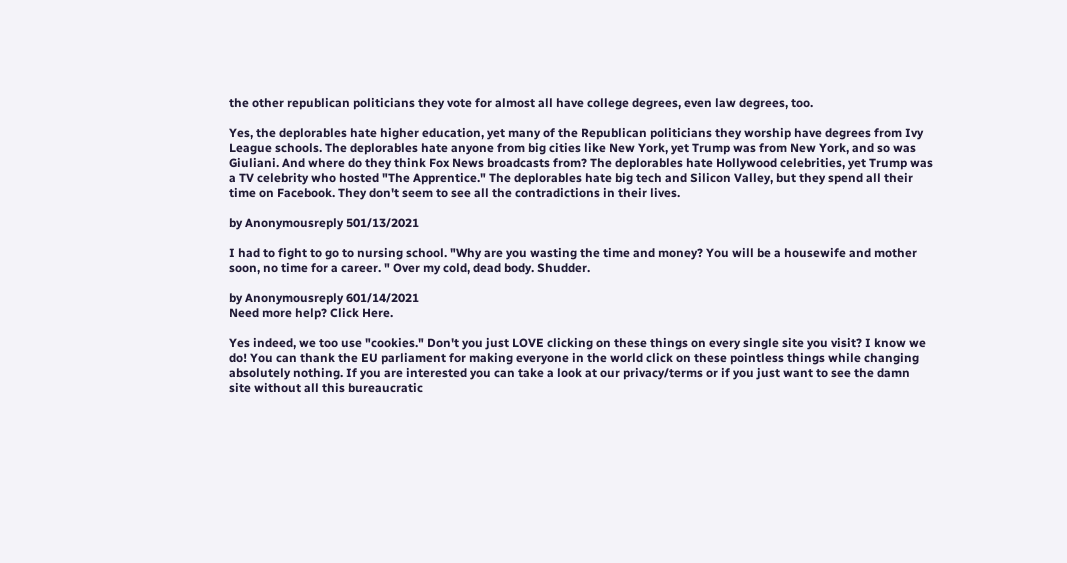the other republican politicians they vote for almost all have college degrees, even law degrees, too.

Yes, the deplorables hate higher education, yet many of the Republican politicians they worship have degrees from Ivy League schools. The deplorables hate anyone from big cities like New York, yet Trump was from New York, and so was Giuliani. And where do they think Fox News broadcasts from? The deplorables hate Hollywood celebrities, yet Trump was a TV celebrity who hosted "The Apprentice." The deplorables hate big tech and Silicon Valley, but they spend all their time on Facebook. They don't seem to see all the contradictions in their lives.

by Anonymousreply 501/13/2021

I had to fight to go to nursing school. "Why are you wasting the time and money? You will be a housewife and mother soon, no time for a career. " Over my cold, dead body. Shudder.

by Anonymousreply 601/14/2021
Need more help? Click Here.

Yes indeed, we too use "cookies." Don't you just LOVE clicking on these things on every single site you visit? I know we do! You can thank the EU parliament for making everyone in the world click on these pointless things while changing absolutely nothing. If you are interested you can take a look at our privacy/terms or if you just want to see the damn site without all this bureaucratic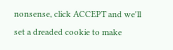nonsense, click ACCEPT and we'll set a dreaded cookie to make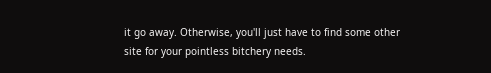it go away. Otherwise, you'll just have to find some other site for your pointless bitchery needs.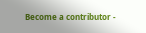Become a contributor -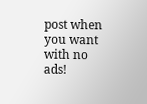post when you want with no ads!